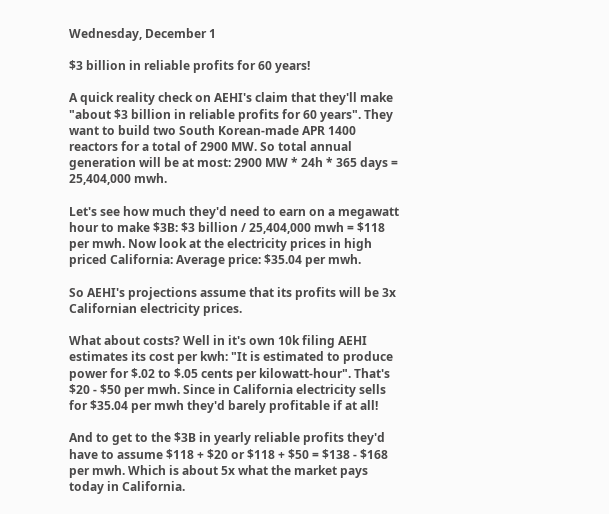Wednesday, December 1

$3 billion in reliable profits for 60 years!

A quick reality check on AEHI's claim that they'll make "about $3 billion in reliable profits for 60 years". They want to build two South Korean-made APR 1400 reactors for a total of 2900 MW. So total annual generation will be at most: 2900 MW * 24h * 365 days = 25,404,000 mwh.

Let's see how much they'd need to earn on a megawatt hour to make $3B: $3 billion / 25,404,000 mwh = $118 per mwh. Now look at the electricity prices in high priced California: Average price: $35.04 per mwh.

So AEHI's projections assume that its profits will be 3x Californian electricity prices.

What about costs? Well in it's own 10k filing AEHI estimates its cost per kwh: "It is estimated to produce power for $.02 to $.05 cents per kilowatt-hour". That's $20 - $50 per mwh. Since in California electricity sells for $35.04 per mwh they'd barely profitable if at all!

And to get to the $3B in yearly reliable profits they'd have to assume $118 + $20 or $118 + $50 = $138 - $168 per mwh. Which is about 5x what the market pays today in California.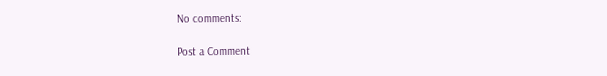No comments:

Post a Comment